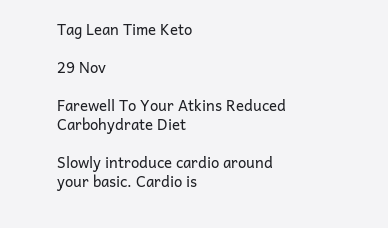Tag Lean Time Keto

29 Nov

Farewell To Your Atkins Reduced Carbohydrate Diet

Slowly introduce cardio around your basic. Cardio is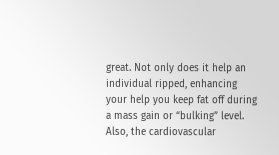great. Not only does it help an individual ripped, enhancing your help you keep fat off during a mass gain or “bulking” level. Also, the cardiovascular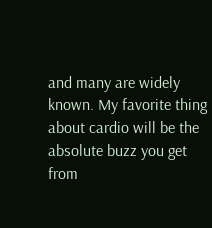and many are widely known. My favorite thing about cardio will be the absolute buzz you get from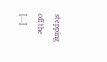stepping off the […]